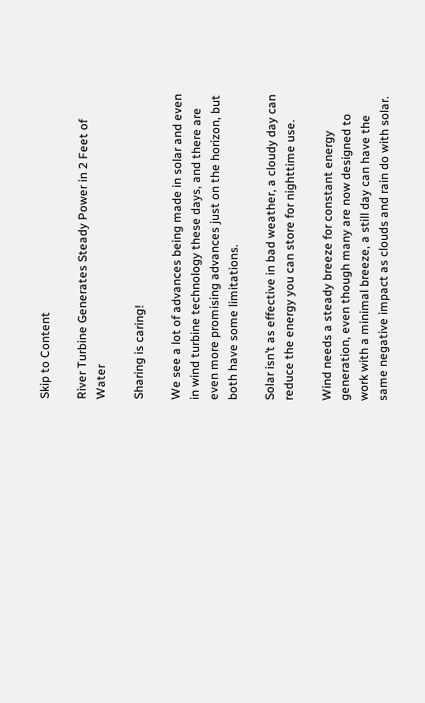Skip to Content

River Turbine Generates Steady Power in 2 Feet of Water

Sharing is caring!

We see a lot of advances being made in solar and even in wind turbine technology these days, and there are even more promising advances just on the horizon, but both have some limitations.

Solar isn’t as effective in bad weather, a cloudy day can reduce the energy you can store for nighttime use.

Wind needs a steady breeze for constant energy generation, even though many are now designed to work with a minimal breeze, a still day can have the same negative impact as clouds and rain do with solar.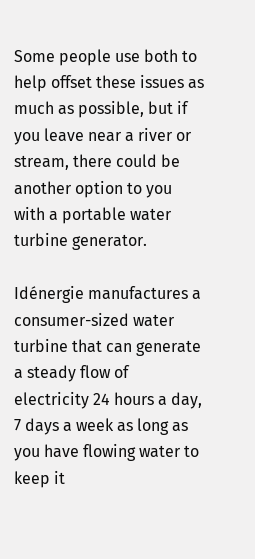Some people use both to help offset these issues as much as possible, but if you leave near a river or stream, there could be another option to you with a portable water turbine generator.

Idénergie manufactures a consumer-sized water turbine that can generate a steady flow of electricity 24 hours a day, 7 days a week as long as you have flowing water to keep it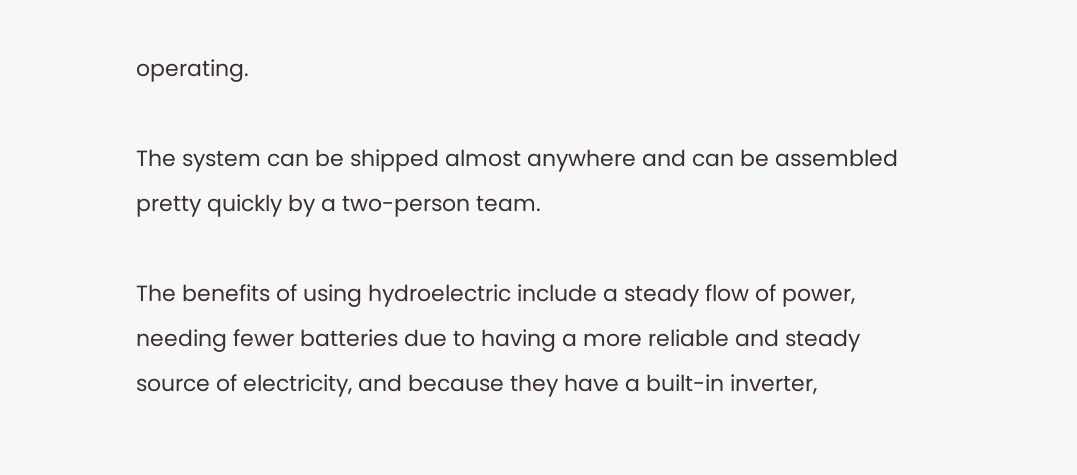operating.

The system can be shipped almost anywhere and can be assembled pretty quickly by a two-person team.

The benefits of using hydroelectric include a steady flow of power, needing fewer batteries due to having a more reliable and steady source of electricity, and because they have a built-in inverter,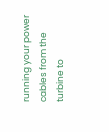running your power cables from the turbine to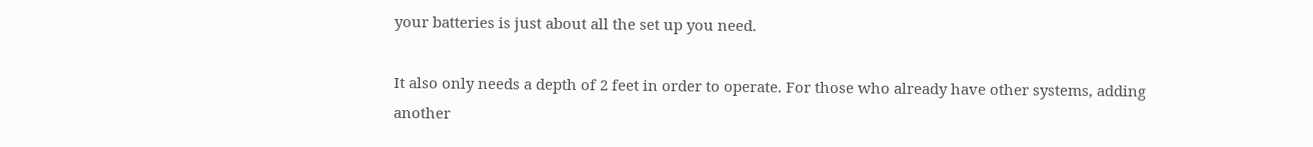your batteries is just about all the set up you need.

It also only needs a depth of 2 feet in order to operate. For those who already have other systems, adding another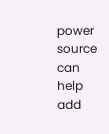power source can help add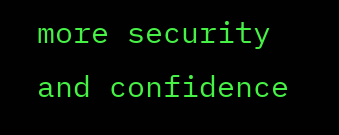more security and confidence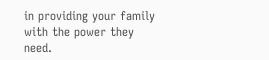in providing your family with the power they need.